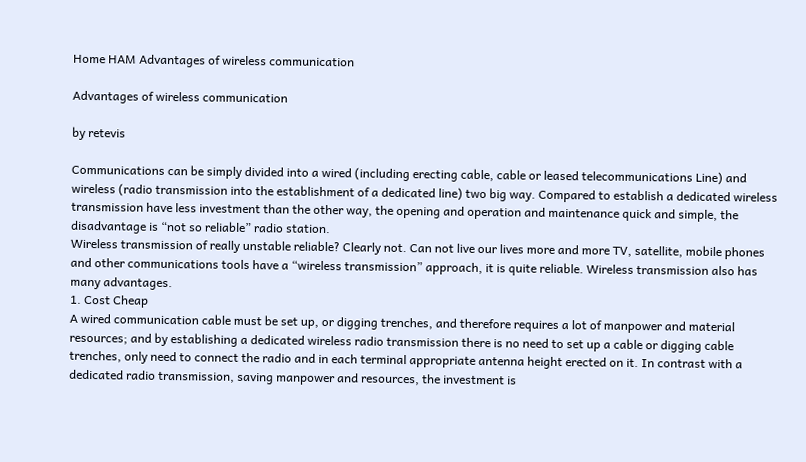Home HAM Advantages of wireless communication

Advantages of wireless communication

by retevis

Communications can be simply divided into a wired (including erecting cable, cable or leased telecommunications Line) and wireless (radio transmission into the establishment of a dedicated line) two big way. Compared to establish a dedicated wireless transmission have less investment than the other way, the opening and operation and maintenance quick and simple, the disadvantage is “not so reliable” radio station.
Wireless transmission of really unstable reliable? Clearly not. Can not live our lives more and more TV, satellite, mobile phones and other communications tools have a “wireless transmission” approach, it is quite reliable. Wireless transmission also has many advantages.
1. Cost Cheap
A wired communication cable must be set up, or digging trenches, and therefore requires a lot of manpower and material resources; and by establishing a dedicated wireless radio transmission there is no need to set up a cable or digging cable trenches, only need to connect the radio and in each terminal appropriate antenna height erected on it. In contrast with a dedicated radio transmission, saving manpower and resources, the investment is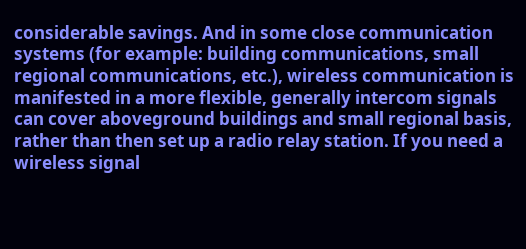considerable savings. And in some close communication systems (for example: building communications, small regional communications, etc.), wireless communication is manifested in a more flexible, generally intercom signals can cover aboveground buildings and small regional basis, rather than then set up a radio relay station. If you need a wireless signal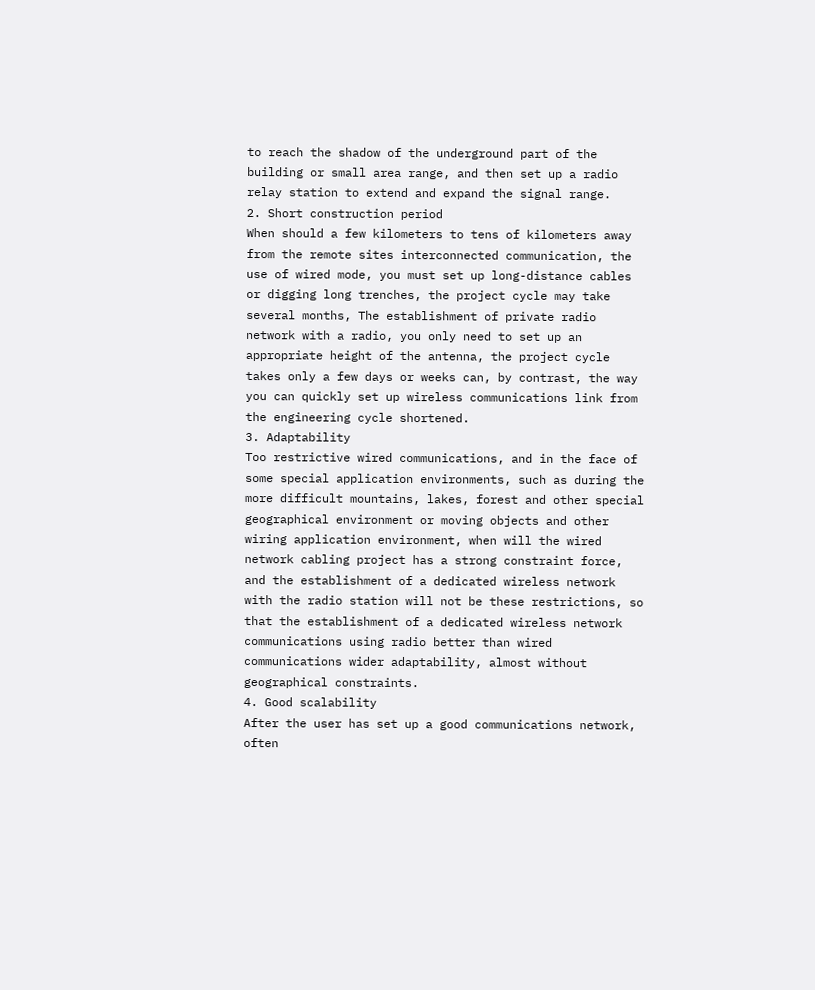to reach the shadow of the underground part of the building or small area range, and then set up a radio relay station to extend and expand the signal range.
2. Short construction period
When should a few kilometers to tens of kilometers away from the remote sites interconnected communication, the use of wired mode, you must set up long-distance cables or digging long trenches, the project cycle may take several months, The establishment of private radio network with a radio, you only need to set up an appropriate height of the antenna, the project cycle takes only a few days or weeks can, by contrast, the way you can quickly set up wireless communications link from the engineering cycle shortened.
3. Adaptability
Too restrictive wired communications, and in the face of some special application environments, such as during the more difficult mountains, lakes, forest and other special geographical environment or moving objects and other wiring application environment, when will the wired network cabling project has a strong constraint force, and the establishment of a dedicated wireless network with the radio station will not be these restrictions, so that the establishment of a dedicated wireless network communications using radio better than wired communications wider adaptability, almost without geographical constraints.
4. Good scalability
After the user has set up a good communications network, often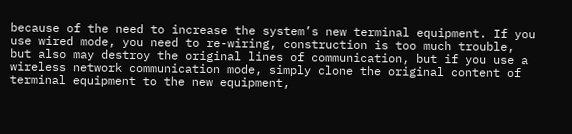because of the need to increase the system’s new terminal equipment. If you use wired mode, you need to re-wiring, construction is too much trouble, but also may destroy the original lines of communication, but if you use a wireless network communication mode, simply clone the original content of terminal equipment to the new equipment,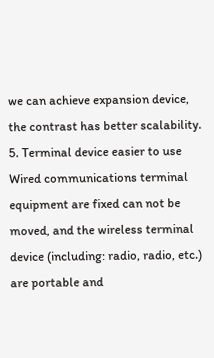we can achieve expansion device, the contrast has better scalability.
5. Terminal device easier to use
Wired communications terminal equipment are fixed can not be moved, and the wireless terminal device (including: radio, radio, etc.) are portable and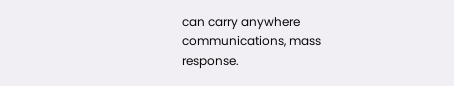can carry anywhere communications, mass response.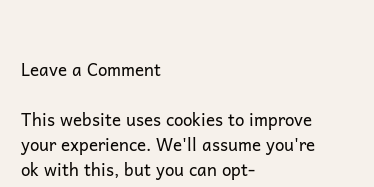Leave a Comment

This website uses cookies to improve your experience. We'll assume you're ok with this, but you can opt-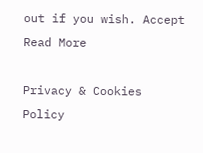out if you wish. Accept Read More

Privacy & Cookies Policy